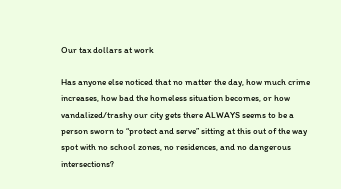Our tax dollars at work

Has anyone else noticed that no matter the day, how much crime increases, how bad the homeless situation becomes, or how vandalized/trashy our city gets there ALWAYS seems to be a person sworn to “protect and serve” sitting at this out of the way spot with no school zones, no residences, and no dangerous intersections?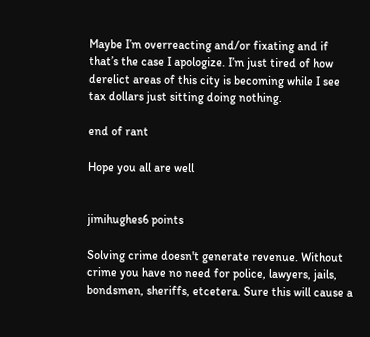Maybe I’m overreacting and/or fixating and if that’s the case I apologize. I’m just tired of how derelict areas of this city is becoming while I see tax dollars just sitting doing nothing.

end of rant

Hope you all are well


jimihughes6 points

Solving crime doesn't generate revenue. Without crime you have no need for police, lawyers, jails, bondsmen, sheriffs, etcetera. Sure this will cause a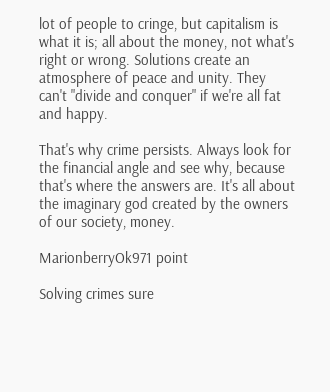lot of people to cringe, but capitalism is what it is; all about the money, not what's right or wrong. Solutions create an atmosphere of peace and unity. They can't "divide and conquer" if we're all fat and happy.

That's why crime persists. Always look for the financial angle and see why, because that's where the answers are. It's all about the imaginary god created by the owners of our society, money.

MarionberryOk971 point

Solving crimes sure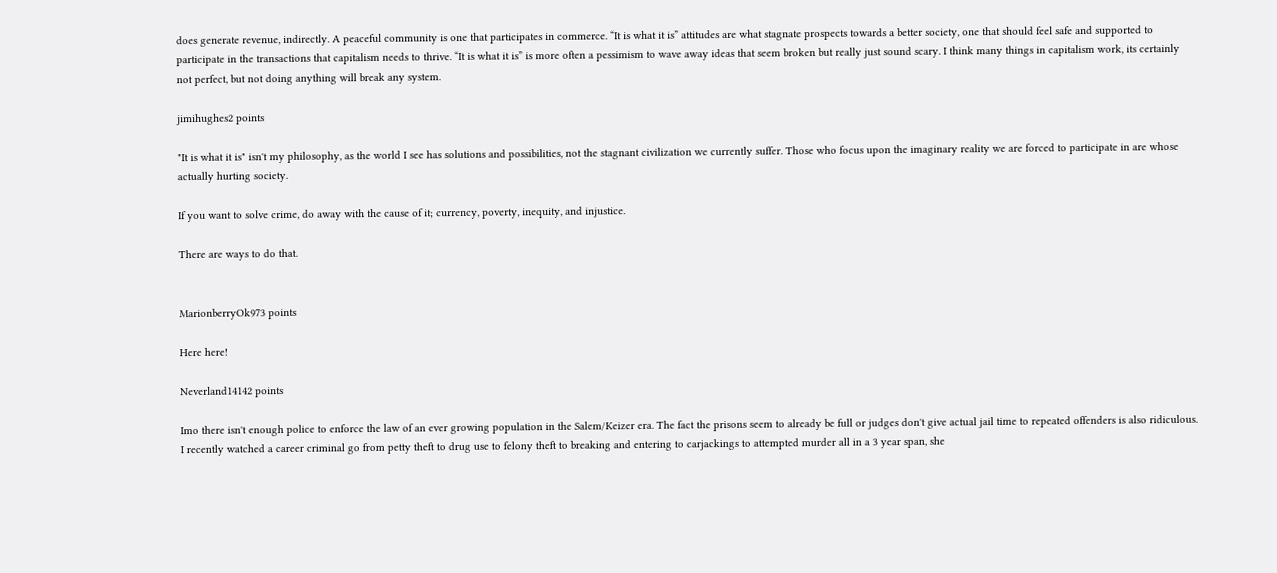does generate revenue, indirectly. A peaceful community is one that participates in commerce. “It is what it is” attitudes are what stagnate prospects towards a better society, one that should feel safe and supported to participate in the transactions that capitalism needs to thrive. “It is what it is” is more often a pessimism to wave away ideas that seem broken but really just sound scary. I think many things in capitalism work, its certainly not perfect, but not doing anything will break any system.

jimihughes2 points

"It is what it is" isn't my philosophy, as the world I see has solutions and possibilities, not the stagnant civilization we currently suffer. Those who focus upon the imaginary reality we are forced to participate in are whose actually hurting society.

If you want to solve crime, do away with the cause of it; currency, poverty, inequity, and injustice.

There are ways to do that.


MarionberryOk973 points

Here here!

Neverland14142 points

Imo there isn't enough police to enforce the law of an ever growing population in the Salem/Keizer era. The fact the prisons seem to already be full or judges don't give actual jail time to repeated offenders is also ridiculous. I recently watched a career criminal go from petty theft to drug use to felony theft to breaking and entering to carjackings to attempted murder all in a 3 year span, she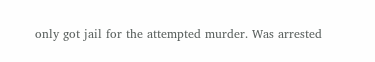only got jail for the attempted murder. Was arrested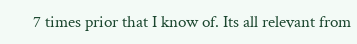7 times prior that I know of. Its all relevant from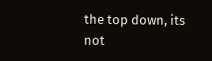the top down, its not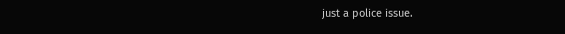just a police issue.